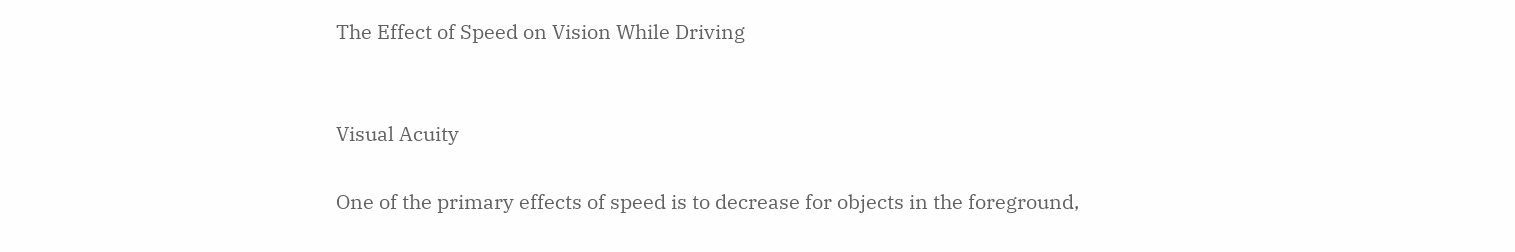The Effect of Speed on Vision While Driving


Visual Acuity

One of the primary effects of speed is to decrease for objects in the foreground,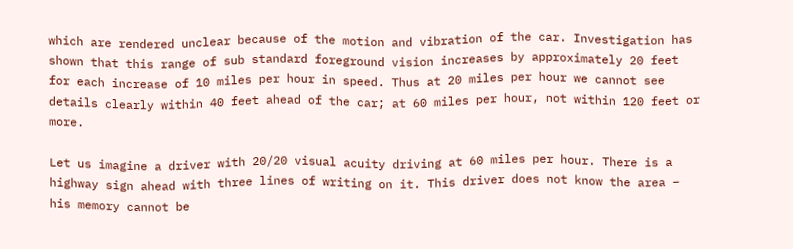which are rendered unclear because of the motion and vibration of the car. Investigation has shown that this range of sub standard foreground vision increases by approximately 20 feet for each increase of 10 miles per hour in speed. Thus at 20 miles per hour we cannot see details clearly within 40 feet ahead of the car; at 60 miles per hour, not within 120 feet or more.

Let us imagine a driver with 20/20 visual acuity driving at 60 miles per hour. There is a highway sign ahead with three lines of writing on it. This driver does not know the area – his memory cannot be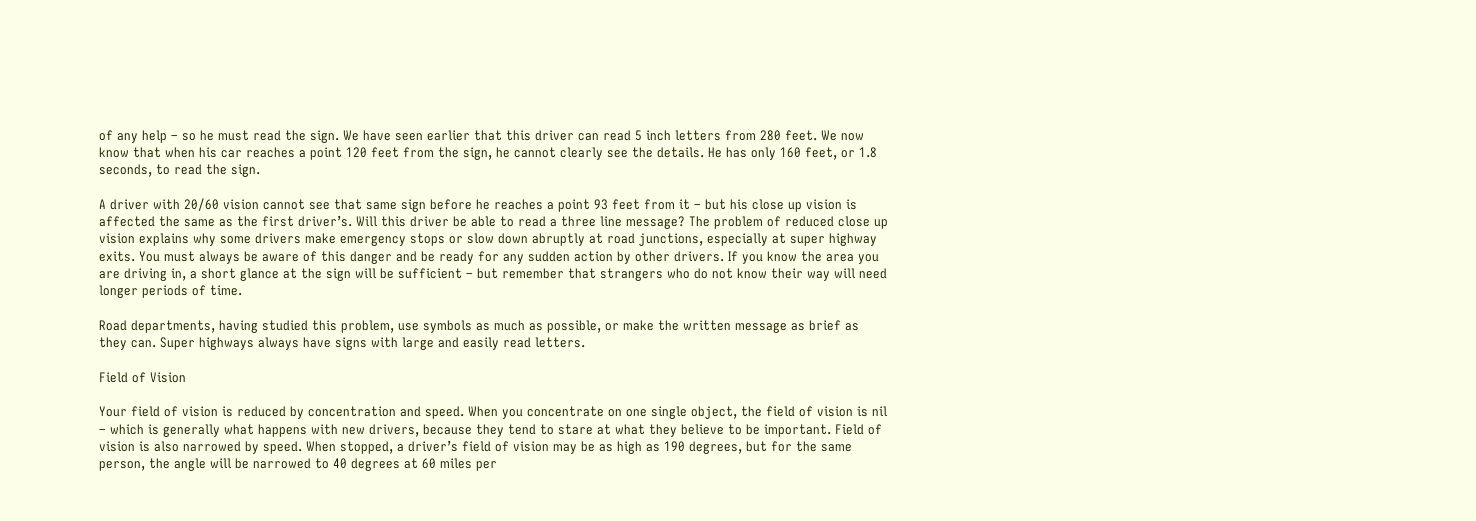of any help – so he must read the sign. We have seen earlier that this driver can read 5 inch letters from 280 feet. We now know that when his car reaches a point 120 feet from the sign, he cannot clearly see the details. He has only 160 feet, or 1.8 seconds, to read the sign.

A driver with 20/60 vision cannot see that same sign before he reaches a point 93 feet from it – but his close up vision is affected the same as the first driver’s. Will this driver be able to read a three line message? The problem of reduced close up vision explains why some drivers make emergency stops or slow down abruptly at road junctions, especially at super highway exits. You must always be aware of this danger and be ready for any sudden action by other drivers. If you know the area you are driving in, a short glance at the sign will be sufficient – but remember that strangers who do not know their way will need longer periods of time.

Road departments, having studied this problem, use symbols as much as possible, or make the written message as brief as they can. Super highways always have signs with large and easily read letters.

Field of Vision

Your field of vision is reduced by concentration and speed. When you concentrate on one single object, the field of vision is nil – which is generally what happens with new drivers, because they tend to stare at what they believe to be important. Field of vision is also narrowed by speed. When stopped, a driver’s field of vision may be as high as 190 degrees, but for the same person, the angle will be narrowed to 40 degrees at 60 miles per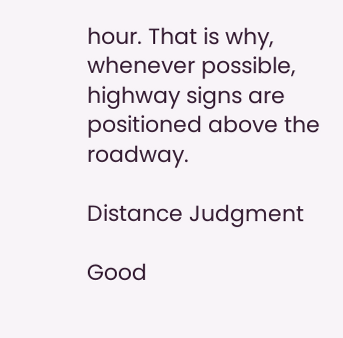hour. That is why, whenever possible, highway signs are positioned above the roadway.

Distance Judgment

Good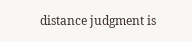distance judgment is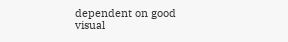dependent on good visual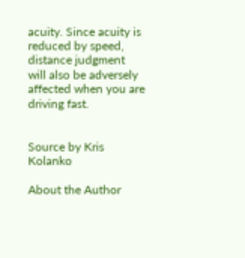acuity. Since acuity is reduced by speed, distance judgment will also be adversely affected when you are driving fast.


Source by Kris Kolanko

About the Author